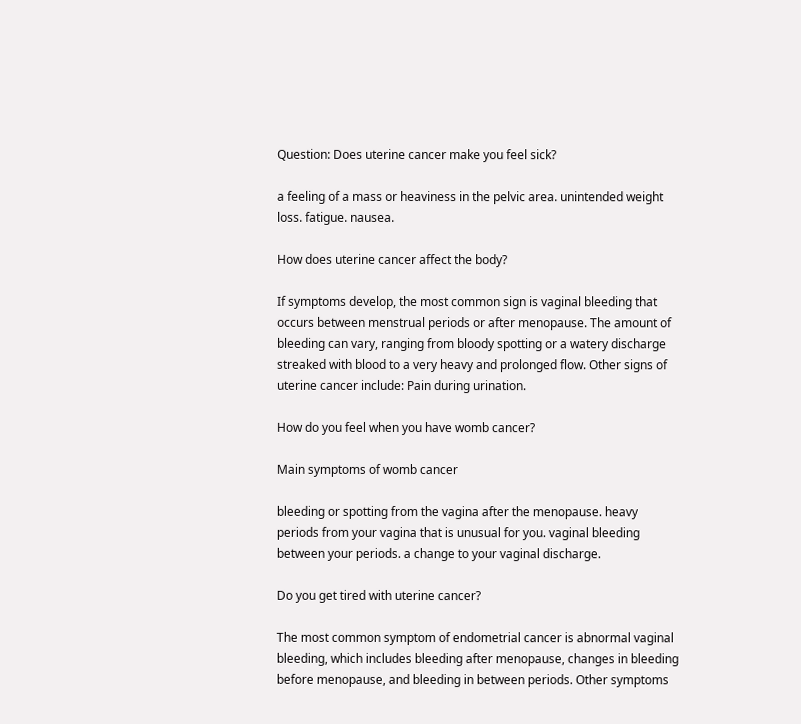Question: Does uterine cancer make you feel sick?

a feeling of a mass or heaviness in the pelvic area. unintended weight loss. fatigue. nausea.

How does uterine cancer affect the body?

If symptoms develop, the most common sign is vaginal bleeding that occurs between menstrual periods or after menopause. The amount of bleeding can vary, ranging from bloody spotting or a watery discharge streaked with blood to a very heavy and prolonged flow. Other signs of uterine cancer include: Pain during urination.

How do you feel when you have womb cancer?

Main symptoms of womb cancer

bleeding or spotting from the vagina after the menopause. heavy periods from your vagina that is unusual for you. vaginal bleeding between your periods. a change to your vaginal discharge.

Do you get tired with uterine cancer?

The most common symptom of endometrial cancer is abnormal vaginal bleeding, which includes bleeding after menopause, changes in bleeding before menopause, and bleeding in between periods. Other symptoms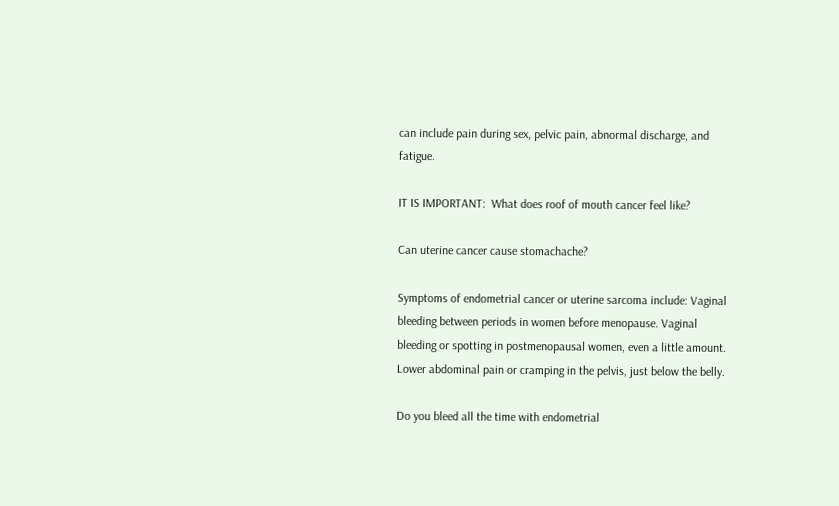can include pain during sex, pelvic pain, abnormal discharge, and fatigue.

IT IS IMPORTANT:  What does roof of mouth cancer feel like?

Can uterine cancer cause stomachache?

Symptoms of endometrial cancer or uterine sarcoma include: Vaginal bleeding between periods in women before menopause. Vaginal bleeding or spotting in postmenopausal women, even a little amount. Lower abdominal pain or cramping in the pelvis, just below the belly.

Do you bleed all the time with endometrial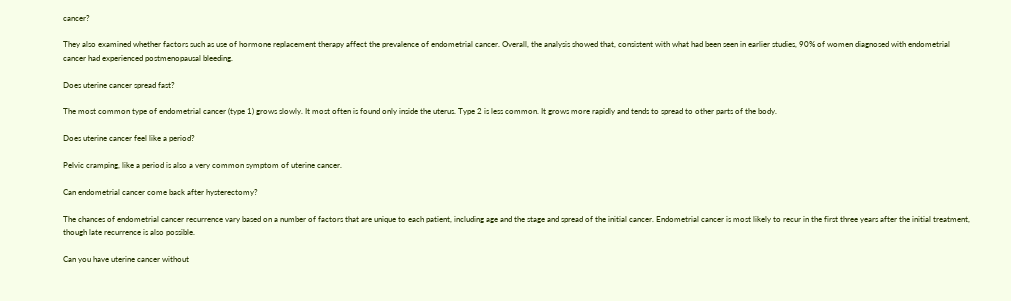cancer?

They also examined whether factors such as use of hormone replacement therapy affect the prevalence of endometrial cancer. Overall, the analysis showed that, consistent with what had been seen in earlier studies, 90% of women diagnosed with endometrial cancer had experienced postmenopausal bleeding.

Does uterine cancer spread fast?

The most common type of endometrial cancer (type 1) grows slowly. It most often is found only inside the uterus. Type 2 is less common. It grows more rapidly and tends to spread to other parts of the body.

Does uterine cancer feel like a period?

Pelvic cramping, like a period is also a very common symptom of uterine cancer.

Can endometrial cancer come back after hysterectomy?

The chances of endometrial cancer recurrence vary based on a number of factors that are unique to each patient, including age and the stage and spread of the initial cancer. Endometrial cancer is most likely to recur in the first three years after the initial treatment, though late recurrence is also possible.

Can you have uterine cancer without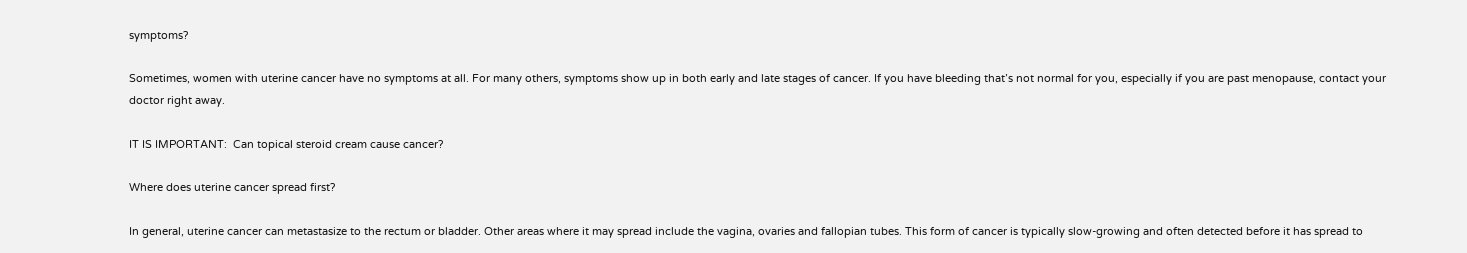symptoms?

Sometimes, women with uterine cancer have no symptoms at all. For many others, symptoms show up in both early and late stages of cancer. If you have bleeding that’s not normal for you, especially if you are past menopause, contact your doctor right away.

IT IS IMPORTANT:  Can topical steroid cream cause cancer?

Where does uterine cancer spread first?

In general, uterine cancer can metastasize to the rectum or bladder. Other areas where it may spread include the vagina, ovaries and fallopian tubes. This form of cancer is typically slow-growing and often detected before it has spread to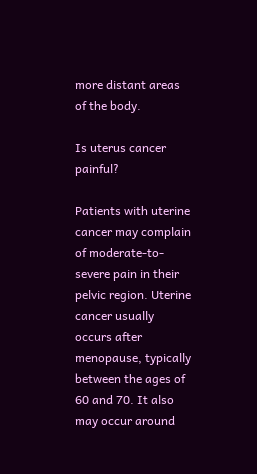more distant areas of the body.

Is uterus cancer painful?

Patients with uterine cancer may complain of moderate-to-severe pain in their pelvic region. Uterine cancer usually occurs after menopause, typically between the ages of 60 and 70. It also may occur around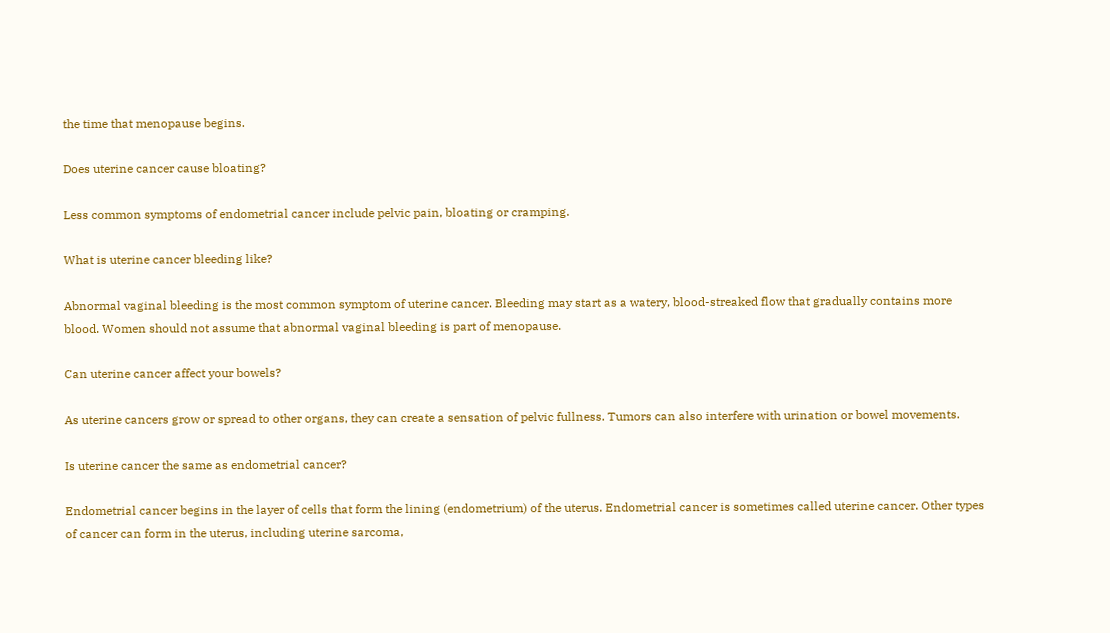the time that menopause begins.

Does uterine cancer cause bloating?

Less common symptoms of endometrial cancer include pelvic pain, bloating or cramping.

What is uterine cancer bleeding like?

Abnormal vaginal bleeding is the most common symptom of uterine cancer. Bleeding may start as a watery, blood-streaked flow that gradually contains more blood. Women should not assume that abnormal vaginal bleeding is part of menopause.

Can uterine cancer affect your bowels?

As uterine cancers grow or spread to other organs, they can create a sensation of pelvic fullness. Tumors can also interfere with urination or bowel movements.

Is uterine cancer the same as endometrial cancer?

Endometrial cancer begins in the layer of cells that form the lining (endometrium) of the uterus. Endometrial cancer is sometimes called uterine cancer. Other types of cancer can form in the uterus, including uterine sarcoma,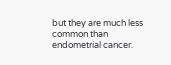but they are much less common than endometrial cancer.